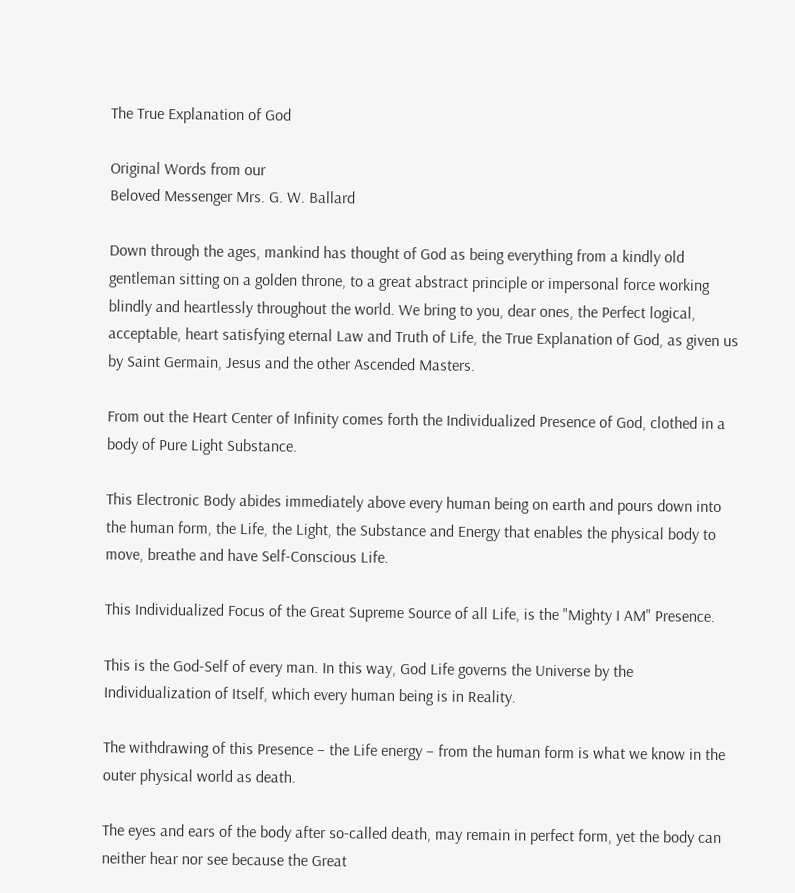The True Explanation of God

Original Words from our
Beloved Messenger Mrs. G. W. Ballard

Down through the ages, mankind has thought of God as being everything from a kindly old gentleman sitting on a golden throne, to a great abstract principle or impersonal force working blindly and heartlessly throughout the world. We bring to you, dear ones, the Perfect logical, acceptable, heart satisfying eternal Law and Truth of Life, the True Explanation of God, as given us by Saint Germain, Jesus and the other Ascended Masters.

From out the Heart Center of Infinity comes forth the Individualized Presence of God, clothed in a body of Pure Light Substance.

This Electronic Body abides immediately above every human being on earth and pours down into the human form, the Life, the Light, the Substance and Energy that enables the physical body to move, breathe and have Self-Conscious Life.

This Individualized Focus of the Great Supreme Source of all Life, is the "Mighty I AM" Presence.

This is the God-Self of every man. In this way, God Life governs the Universe by the Individualization of Itself, which every human being is in Reality.

The withdrawing of this Presence – the Life energy – from the human form is what we know in the outer physical world as death.

The eyes and ears of the body after so-called death, may remain in perfect form, yet the body can neither hear nor see because the Great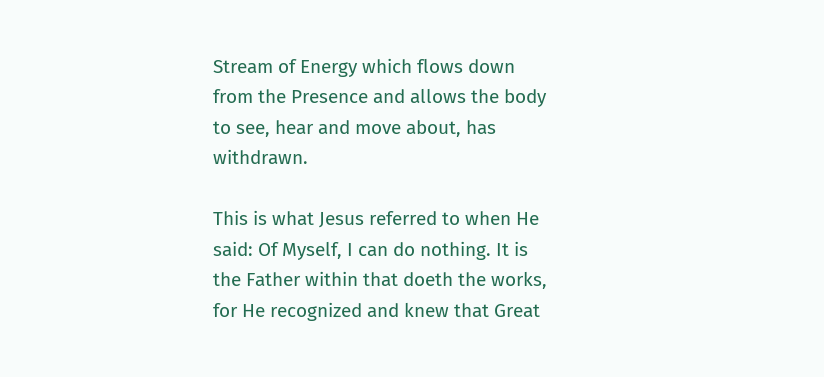Stream of Energy which flows down from the Presence and allows the body to see, hear and move about, has withdrawn.

This is what Jesus referred to when He said: Of Myself, I can do nothing. It is the Father within that doeth the works, for He recognized and knew that Great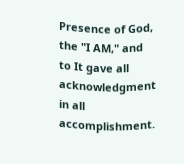Presence of God, the "I AM," and to It gave all acknowledgment in all accomplishment.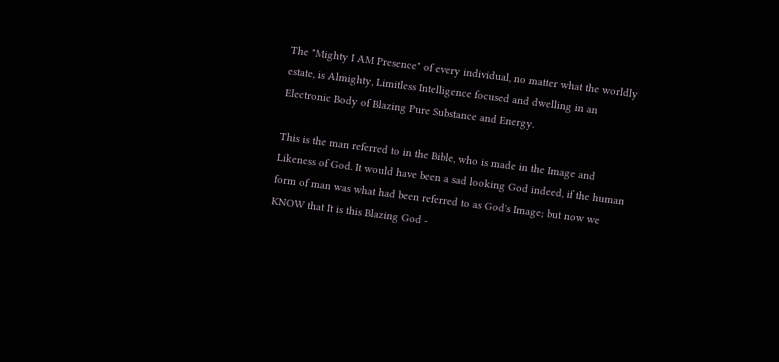The "Mighty I AM Presence" of every individual, no matter what the worldly estate, is Almighty, Limitless Intelligence focused and dwelling in an Electronic Body of Blazing Pure Substance and Energy.

This is the man referred to in the Bible, who is made in the Image and Likeness of God. It would have been a sad looking God indeed, if the human form of man was what had been referred to as God's Image; but now we KNOW that It is this Blazing God -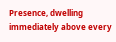Presence, dwelling immediately above every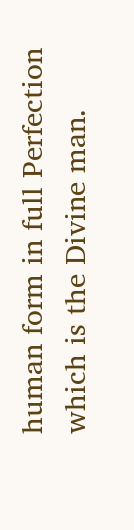human form in full Perfection which is the Divine man.